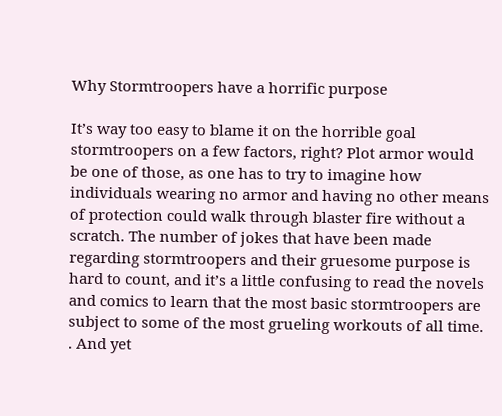Why Stormtroopers have a horrific purpose

It’s way too easy to blame it on the horrible goal stormtroopers on a few factors, right? Plot armor would be one of those, as one has to try to imagine how individuals wearing no armor and having no other means of protection could walk through blaster fire without a scratch. The number of jokes that have been made regarding stormtroopers and their gruesome purpose is hard to count, and it’s a little confusing to read the novels and comics to learn that the most basic stormtroopers are subject to some of the most grueling workouts of all time. . And yet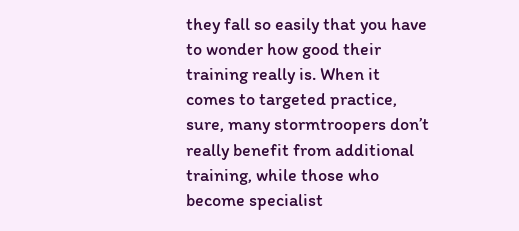they fall so easily that you have to wonder how good their training really is. When it comes to targeted practice, sure, many stormtroopers don’t really benefit from additional training, while those who become specialist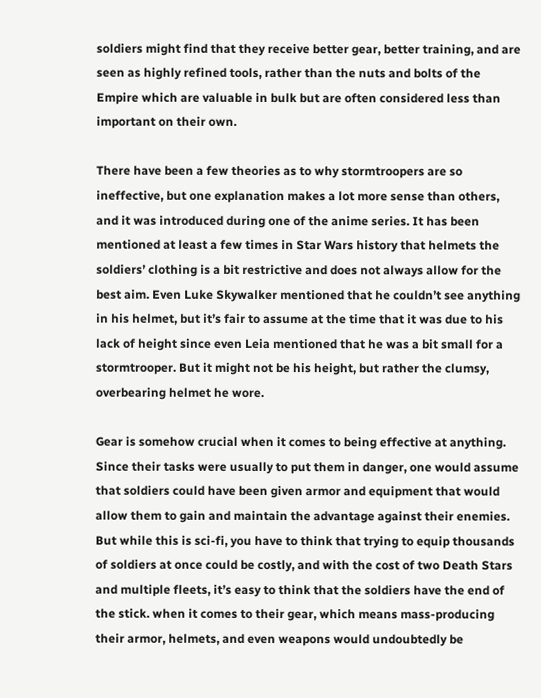soldiers might find that they receive better gear, better training, and are seen as highly refined tools, rather than the nuts and bolts of the Empire which are valuable in bulk but are often considered less than important on their own.

There have been a few theories as to why stormtroopers are so ineffective, but one explanation makes a lot more sense than others, and it was introduced during one of the anime series. It has been mentioned at least a few times in Star Wars history that helmets the soldiers’ clothing is a bit restrictive and does not always allow for the best aim. Even Luke Skywalker mentioned that he couldn’t see anything in his helmet, but it’s fair to assume at the time that it was due to his lack of height since even Leia mentioned that he was a bit small for a stormtrooper. But it might not be his height, but rather the clumsy, overbearing helmet he wore.

Gear is somehow crucial when it comes to being effective at anything. Since their tasks were usually to put them in danger, one would assume that soldiers could have been given armor and equipment that would allow them to gain and maintain the advantage against their enemies. But while this is sci-fi, you have to think that trying to equip thousands of soldiers at once could be costly, and with the cost of two Death Stars and multiple fleets, it’s easy to think that the soldiers have the end of the stick. when it comes to their gear, which means mass-producing their armor, helmets, and even weapons would undoubtedly be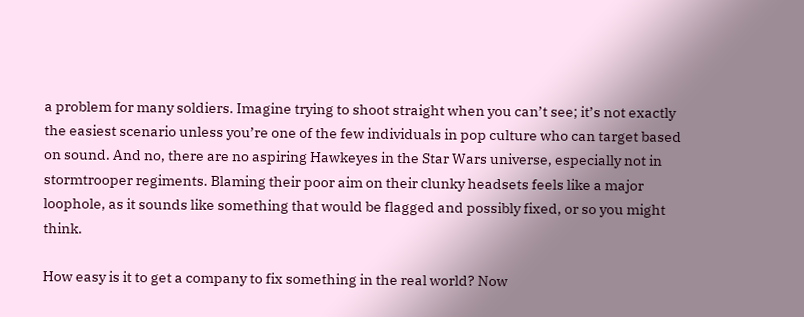a problem for many soldiers. Imagine trying to shoot straight when you can’t see; it’s not exactly the easiest scenario unless you’re one of the few individuals in pop culture who can target based on sound. And no, there are no aspiring Hawkeyes in the Star Wars universe, especially not in stormtrooper regiments. Blaming their poor aim on their clunky headsets feels like a major loophole, as it sounds like something that would be flagged and possibly fixed, or so you might think.

How easy is it to get a company to fix something in the real world? Now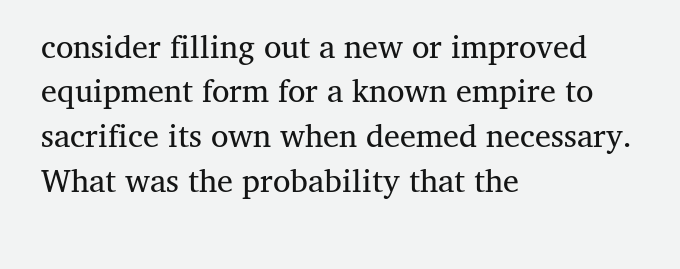consider filling out a new or improved equipment form for a known empire to sacrifice its own when deemed necessary. What was the probability that the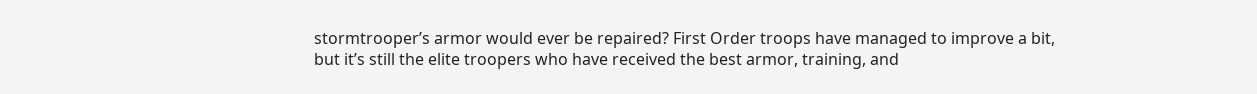stormtrooper’s armor would ever be repaired? First Order troops have managed to improve a bit, but it’s still the elite troopers who have received the best armor, training, and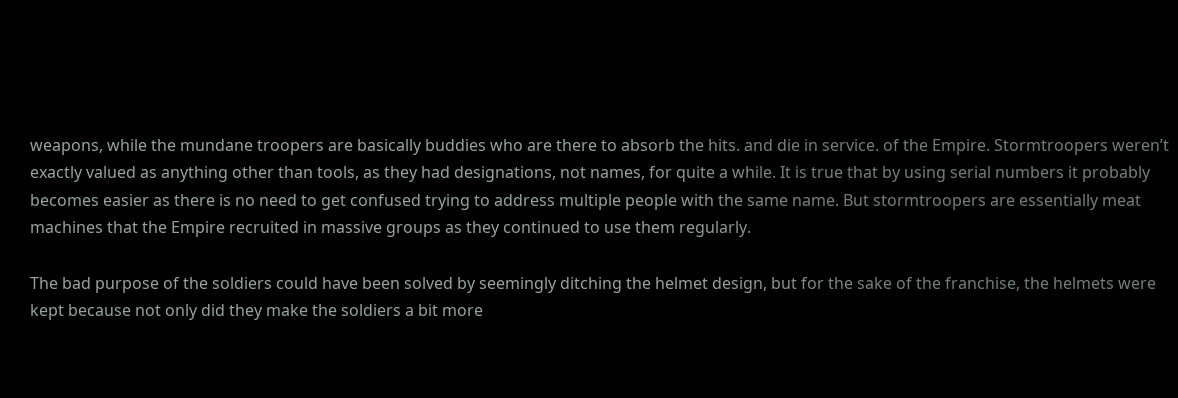weapons, while the mundane troopers are basically buddies who are there to absorb the hits. and die in service. of the Empire. Stormtroopers weren’t exactly valued as anything other than tools, as they had designations, not names, for quite a while. It is true that by using serial numbers it probably becomes easier as there is no need to get confused trying to address multiple people with the same name. But stormtroopers are essentially meat machines that the Empire recruited in massive groups as they continued to use them regularly.

The bad purpose of the soldiers could have been solved by seemingly ditching the helmet design, but for the sake of the franchise, the helmets were kept because not only did they make the soldiers a bit more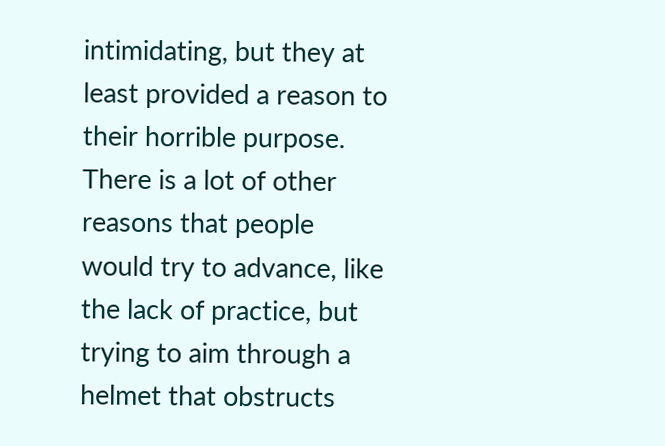intimidating, but they at least provided a reason to their horrible purpose. There is a lot of other reasons that people would try to advance, like the lack of practice, but trying to aim through a helmet that obstructs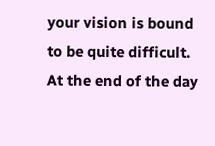your vision is bound to be quite difficult. At the end of the day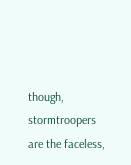though, stormtroopers are the faceless,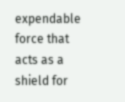expendable force that acts as a shield for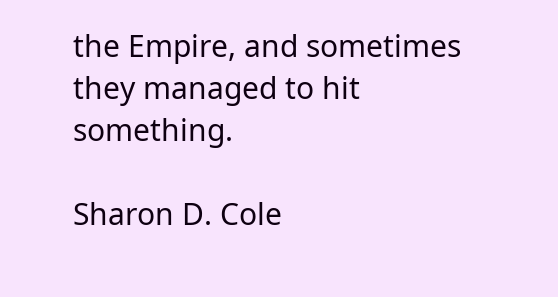the Empire, and sometimes they managed to hit something.

Sharon D. Cole